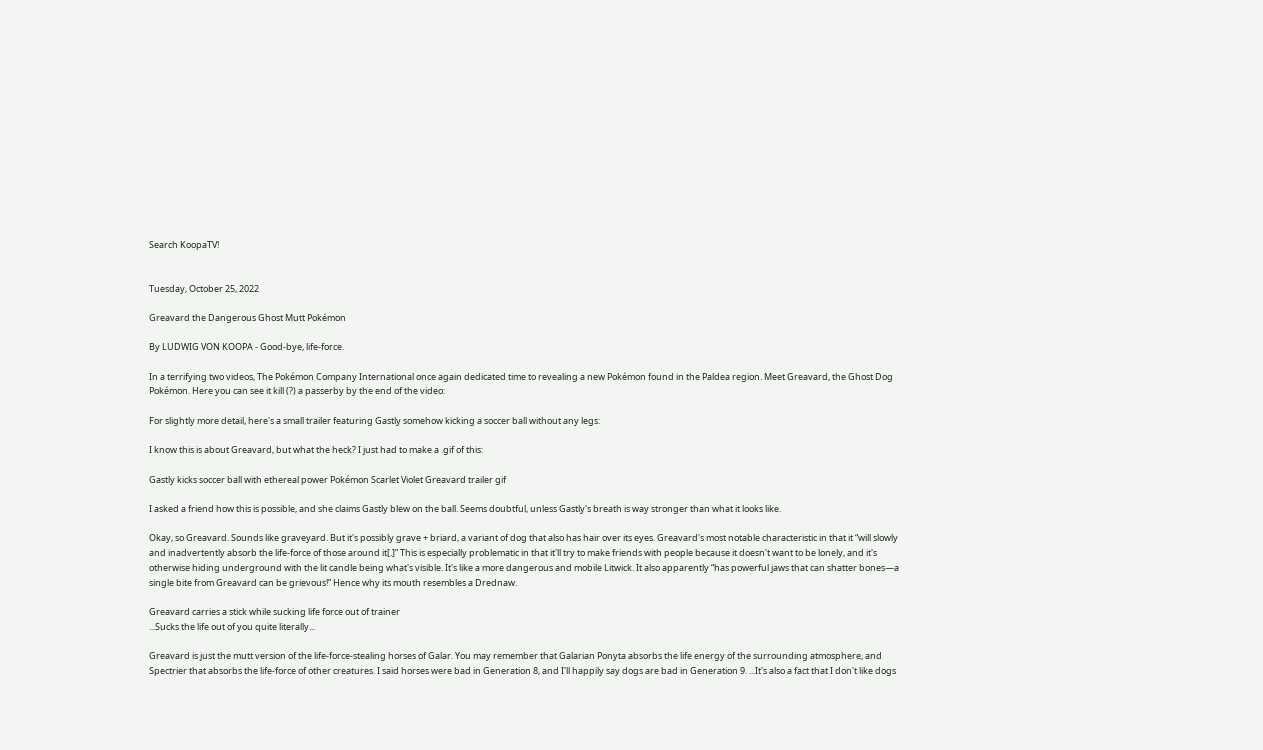Search KoopaTV!


Tuesday, October 25, 2022

Greavard the Dangerous Ghost Mutt Pokémon

By LUDWIG VON KOOPA - Good-bye, life-force.

In a terrifying two videos, The Pokémon Company International once again dedicated time to revealing a new Pokémon found in the Paldea region. Meet Greavard, the Ghost Dog Pokémon. Here you can see it kill (?) a passerby by the end of the video:

For slightly more detail, here's a small trailer featuring Gastly somehow kicking a soccer ball without any legs:

I know this is about Greavard, but what the heck? I just had to make a .gif of this:

Gastly kicks soccer ball with ethereal power Pokémon Scarlet Violet Greavard trailer gif

I asked a friend how this is possible, and she claims Gastly blew on the ball. Seems doubtful, unless Gastly's breath is way stronger than what it looks like.

Okay, so Greavard. Sounds like graveyard. But it's possibly grave + briard, a variant of dog that also has hair over its eyes. Greavard's most notable characteristic in that it “will slowly and inadvertently absorb the life-force of those around it[.]” This is especially problematic in that it'll try to make friends with people because it doesn't want to be lonely, and it's otherwise hiding underground with the lit candle being what's visible. It's like a more dangerous and mobile Litwick. It also apparently “has powerful jaws that can shatter bones—a single bite from Greavard can be grievous!” Hence why its mouth resembles a Drednaw.

Greavard carries a stick while sucking life force out of trainer
...Sucks the life out of you quite literally...

Greavard is just the mutt version of the life-force-stealing horses of Galar. You may remember that Galarian Ponyta absorbs the life energy of the surrounding atmosphere, and Spectrier that absorbs the life-force of other creatures. I said horses were bad in Generation 8, and I'll happily say dogs are bad in Generation 9. ...It's also a fact that I don't like dogs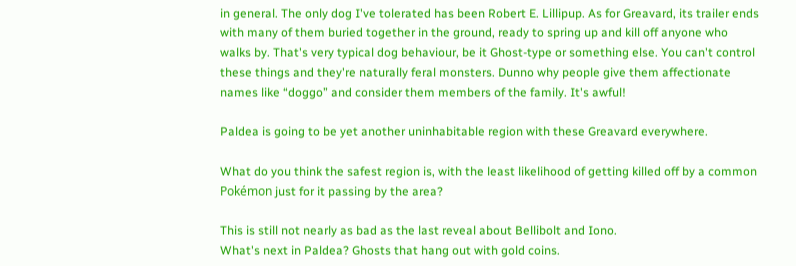in general. The only dog I've tolerated has been Robert E. Lillipup. As for Greavard, its trailer ends with many of them buried together in the ground, ready to spring up and kill off anyone who walks by. That's very typical dog behaviour, be it Ghost-type or something else. You can't control these things and they're naturally feral monsters. Dunno why people give them affectionate names like “doggo” and consider them members of the family. It's awful!

Paldea is going to be yet another uninhabitable region with these Greavard everywhere.

What do you think the safest region is, with the least likelihood of getting killed off by a common Pokémon just for it passing by the area?

This is still not nearly as bad as the last reveal about Bellibolt and Iono.
What's next in Paldea? Ghosts that hang out with gold coins.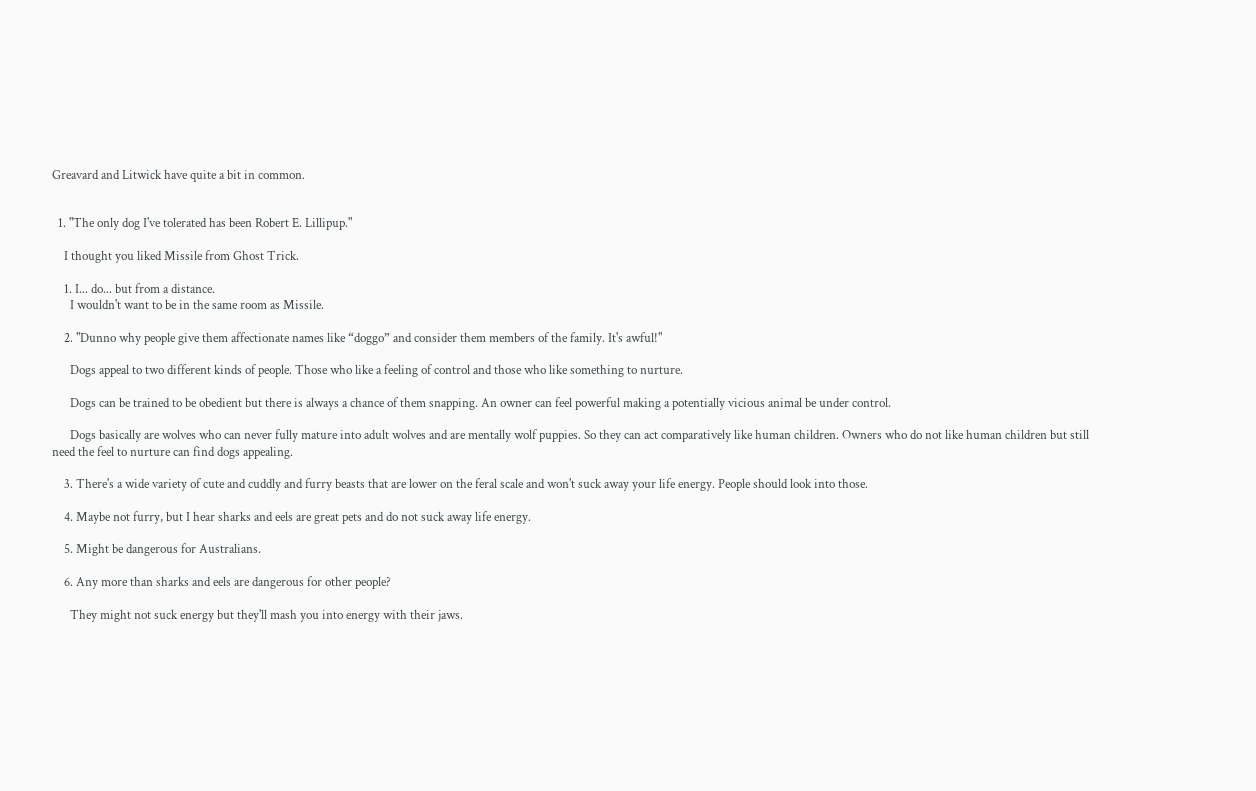Greavard and Litwick have quite a bit in common.


  1. "The only dog I've tolerated has been Robert E. Lillipup."

    I thought you liked Missile from Ghost Trick.

    1. I... do... but from a distance.
      I wouldn't want to be in the same room as Missile.

    2. "Dunno why people give them affectionate names like “doggo” and consider them members of the family. It's awful!"

      Dogs appeal to two different kinds of people. Those who like a feeling of control and those who like something to nurture.

      Dogs can be trained to be obedient but there is always a chance of them snapping. An owner can feel powerful making a potentially vicious animal be under control.

      Dogs basically are wolves who can never fully mature into adult wolves and are mentally wolf puppies. So they can act comparatively like human children. Owners who do not like human children but still need the feel to nurture can find dogs appealing.

    3. There's a wide variety of cute and cuddly and furry beasts that are lower on the feral scale and won't suck away your life energy. People should look into those.

    4. Maybe not furry, but I hear sharks and eels are great pets and do not suck away life energy.

    5. Might be dangerous for Australians.

    6. Any more than sharks and eels are dangerous for other people?

      They might not suck energy but they'll mash you into energy with their jaws.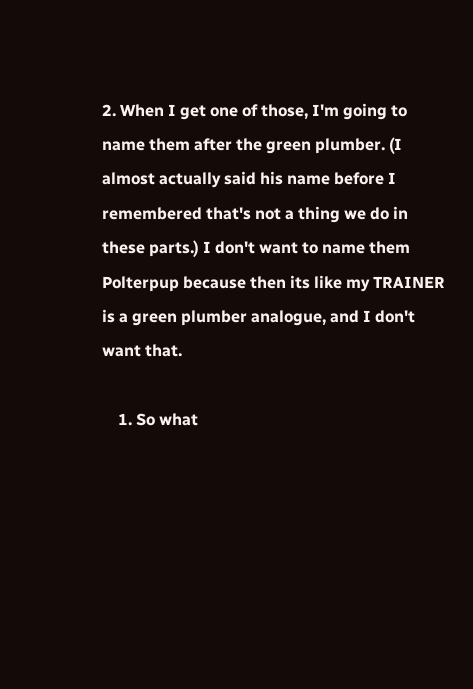2. When I get one of those, I'm going to name them after the green plumber. (I almost actually said his name before I remembered that's not a thing we do in these parts.) I don't want to name them Polterpup because then its like my TRAINER is a green plumber analogue, and I don't want that.

    1. So what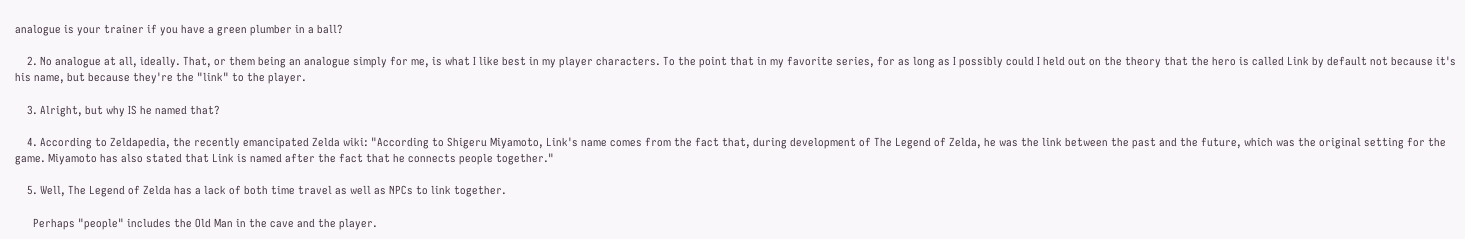analogue is your trainer if you have a green plumber in a ball?

    2. No analogue at all, ideally. That, or them being an analogue simply for me, is what I like best in my player characters. To the point that in my favorite series, for as long as I possibly could I held out on the theory that the hero is called Link by default not because it's his name, but because they're the "link" to the player.

    3. Alright, but why IS he named that?

    4. According to Zeldapedia, the recently emancipated Zelda wiki: "According to Shigeru Miyamoto, Link's name comes from the fact that, during development of The Legend of Zelda, he was the link between the past and the future, which was the original setting for the game. Miyamoto has also stated that Link is named after the fact that he connects people together."

    5. Well, The Legend of Zelda has a lack of both time travel as well as NPCs to link together.

      Perhaps "people" includes the Old Man in the cave and the player.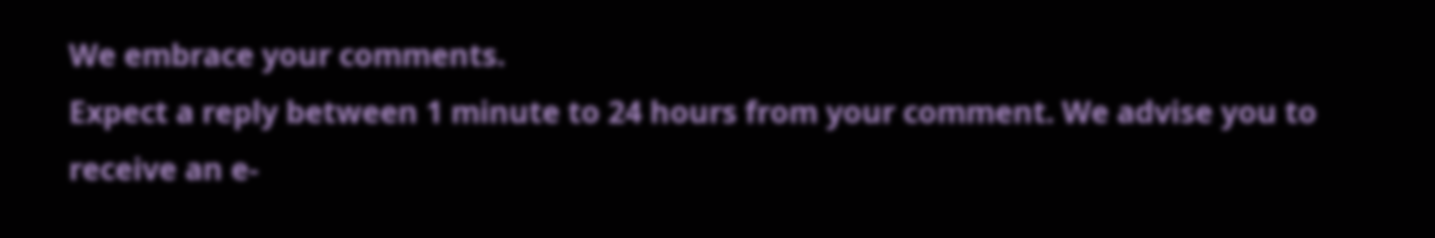We embrace your comments.
Expect a reply between 1 minute to 24 hours from your comment. We advise you to receive an e-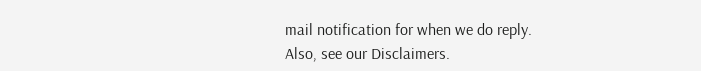mail notification for when we do reply.
Also, see our Disclaimers.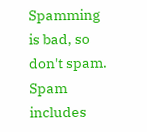Spamming is bad, so don't spam. Spam includes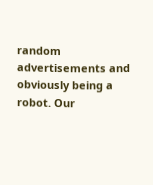random advertisements and obviously being a robot. Our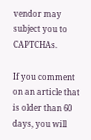vendor may subject you to CAPTCHAs.

If you comment on an article that is older than 60 days, you will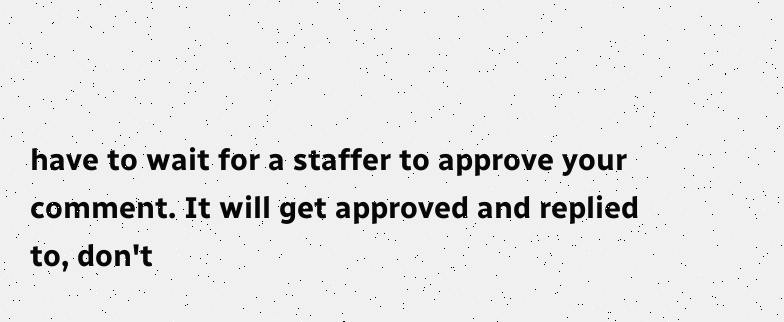have to wait for a staffer to approve your comment. It will get approved and replied to, don't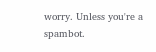worry. Unless you're a spambot.